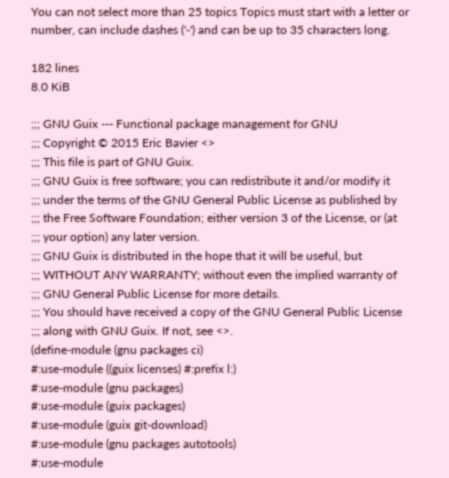You can not select more than 25 topics Topics must start with a letter or number, can include dashes ('-') and can be up to 35 characters long.

182 lines
8.0 KiB

;;; GNU Guix --- Functional package management for GNU
;;; Copyright © 2015 Eric Bavier <>
;;; This file is part of GNU Guix.
;;; GNU Guix is free software; you can redistribute it and/or modify it
;;; under the terms of the GNU General Public License as published by
;;; the Free Software Foundation; either version 3 of the License, or (at
;;; your option) any later version.
;;; GNU Guix is distributed in the hope that it will be useful, but
;;; WITHOUT ANY WARRANTY; without even the implied warranty of
;;; GNU General Public License for more details.
;;; You should have received a copy of the GNU General Public License
;;; along with GNU Guix. If not, see <>.
(define-module (gnu packages ci)
#:use-module ((guix licenses) #:prefix l:)
#:use-module (gnu packages)
#:use-module (guix packages)
#:use-module (guix git-download)
#:use-module (gnu packages autotools)
#:use-module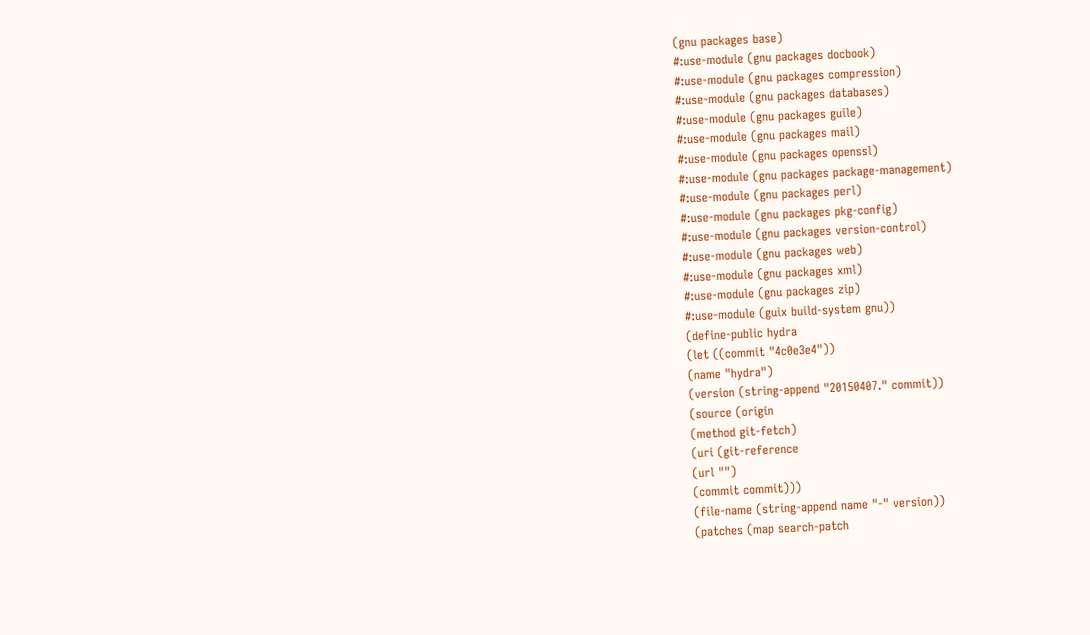(gnu packages base)
#:use-module (gnu packages docbook)
#:use-module (gnu packages compression)
#:use-module (gnu packages databases)
#:use-module (gnu packages guile)
#:use-module (gnu packages mail)
#:use-module (gnu packages openssl)
#:use-module (gnu packages package-management)
#:use-module (gnu packages perl)
#:use-module (gnu packages pkg-config)
#:use-module (gnu packages version-control)
#:use-module (gnu packages web)
#:use-module (gnu packages xml)
#:use-module (gnu packages zip)
#:use-module (guix build-system gnu))
(define-public hydra
(let ((commit "4c0e3e4"))
(name "hydra")
(version (string-append "20150407." commit))
(source (origin
(method git-fetch)
(uri (git-reference
(url "")
(commit commit)))
(file-name (string-append name "-" version))
(patches (map search-patch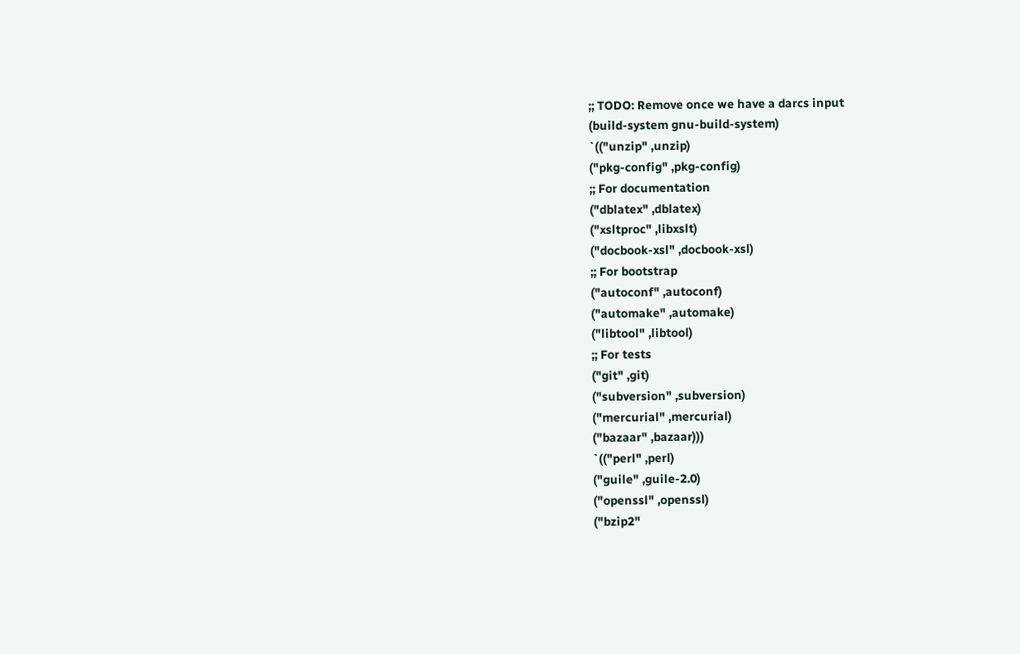;; TODO: Remove once we have a darcs input
(build-system gnu-build-system)
`(("unzip" ,unzip)
("pkg-config" ,pkg-config)
;; For documentation
("dblatex" ,dblatex)
("xsltproc" ,libxslt)
("docbook-xsl" ,docbook-xsl)
;; For bootstrap
("autoconf" ,autoconf)
("automake" ,automake)
("libtool" ,libtool)
;; For tests
("git" ,git)
("subversion" ,subversion)
("mercurial" ,mercurial)
("bazaar" ,bazaar)))
`(("perl" ,perl)
("guile" ,guile-2.0)
("openssl" ,openssl)
("bzip2"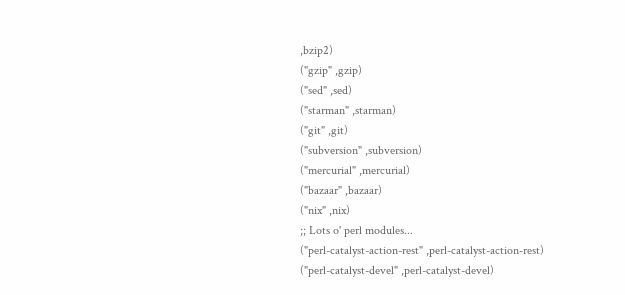,bzip2)
("gzip" ,gzip)
("sed" ,sed)
("starman" ,starman)
("git" ,git)
("subversion" ,subversion)
("mercurial" ,mercurial)
("bazaar" ,bazaar)
("nix" ,nix)
;; Lots o' perl modules...
("perl-catalyst-action-rest" ,perl-catalyst-action-rest)
("perl-catalyst-devel" ,perl-catalyst-devel)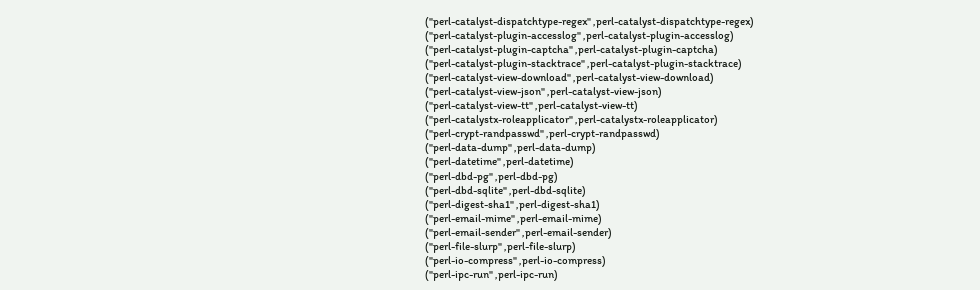("perl-catalyst-dispatchtype-regex" ,perl-catalyst-dispatchtype-regex)
("perl-catalyst-plugin-accesslog" ,perl-catalyst-plugin-accesslog)
("perl-catalyst-plugin-captcha" ,perl-catalyst-plugin-captcha)
("perl-catalyst-plugin-stacktrace" ,perl-catalyst-plugin-stacktrace)
("perl-catalyst-view-download" ,perl-catalyst-view-download)
("perl-catalyst-view-json" ,perl-catalyst-view-json)
("perl-catalyst-view-tt" ,perl-catalyst-view-tt)
("perl-catalystx-roleapplicator" ,perl-catalystx-roleapplicator)
("perl-crypt-randpasswd" ,perl-crypt-randpasswd)
("perl-data-dump" ,perl-data-dump)
("perl-datetime" ,perl-datetime)
("perl-dbd-pg" ,perl-dbd-pg)
("perl-dbd-sqlite" ,perl-dbd-sqlite)
("perl-digest-sha1" ,perl-digest-sha1)
("perl-email-mime" ,perl-email-mime)
("perl-email-sender" ,perl-email-sender)
("perl-file-slurp" ,perl-file-slurp)
("perl-io-compress" ,perl-io-compress)
("perl-ipc-run" ,perl-ipc-run)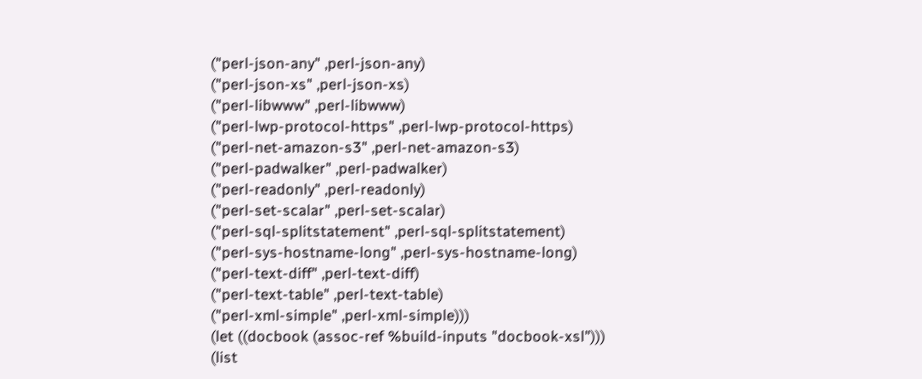("perl-json-any" ,perl-json-any)
("perl-json-xs" ,perl-json-xs)
("perl-libwww" ,perl-libwww)
("perl-lwp-protocol-https" ,perl-lwp-protocol-https)
("perl-net-amazon-s3" ,perl-net-amazon-s3)
("perl-padwalker" ,perl-padwalker)
("perl-readonly" ,perl-readonly)
("perl-set-scalar" ,perl-set-scalar)
("perl-sql-splitstatement" ,perl-sql-splitstatement)
("perl-sys-hostname-long" ,perl-sys-hostname-long)
("perl-text-diff" ,perl-text-diff)
("perl-text-table" ,perl-text-table)
("perl-xml-simple" ,perl-xml-simple)))
(let ((docbook (assoc-ref %build-inputs "docbook-xsl")))
(list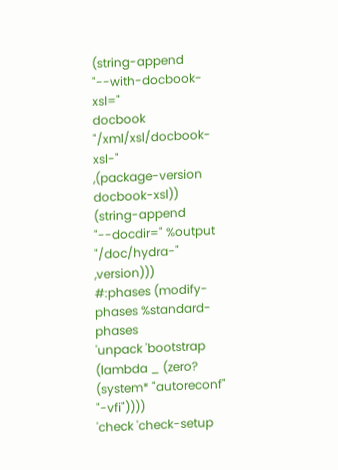(string-append "--with-docbook-xsl="
docbook "/xml/xsl/docbook-xsl-"
,(package-version docbook-xsl))
(string-append "--docdir=" %output
"/doc/hydra-" ,version)))
#:phases (modify-phases %standard-phases
'unpack 'bootstrap
(lambda _ (zero? (system* "autoreconf" "-vfi"))))
'check 'check-setup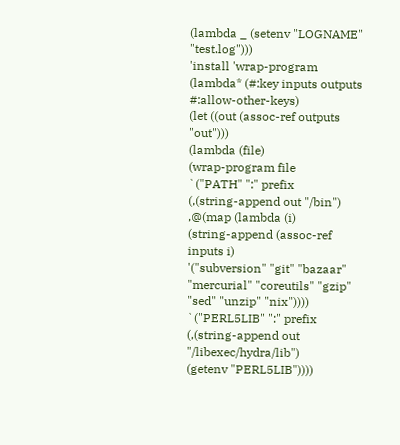(lambda _ (setenv "LOGNAME" "test.log")))
'install 'wrap-program
(lambda* (#:key inputs outputs #:allow-other-keys)
(let ((out (assoc-ref outputs "out")))
(lambda (file)
(wrap-program file
`("PATH" ":" prefix
(,(string-append out "/bin")
,@(map (lambda (i)
(string-append (assoc-ref inputs i)
'("subversion" "git" "bazaar"
"mercurial" "coreutils" "gzip"
"sed" "unzip" "nix"))))
`("PERL5LIB" ":" prefix
(,(string-append out "/libexec/hydra/lib")
(getenv "PERL5LIB"))))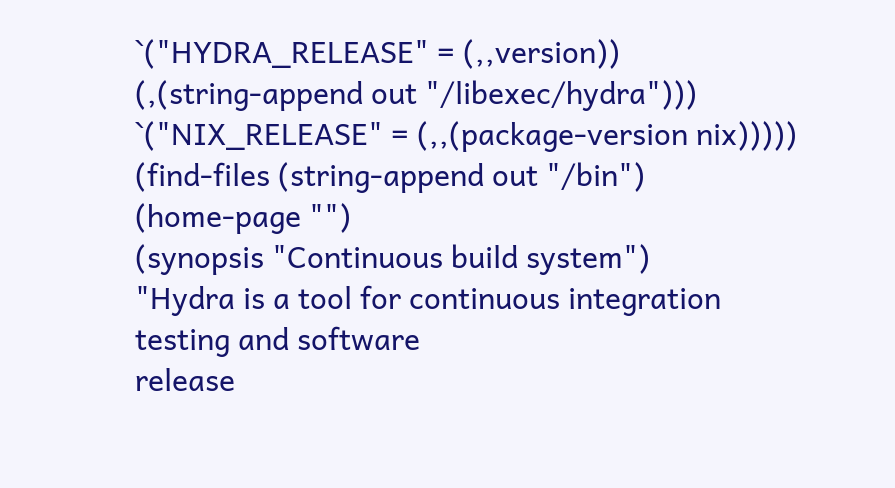`("HYDRA_RELEASE" = (,,version))
(,(string-append out "/libexec/hydra")))
`("NIX_RELEASE" = (,,(package-version nix)))))
(find-files (string-append out "/bin")
(home-page "")
(synopsis "Continuous build system")
"Hydra is a tool for continuous integration testing and software
release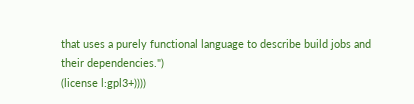that uses a purely functional language to describe build jobs and
their dependencies.")
(license l:gpl3+))))